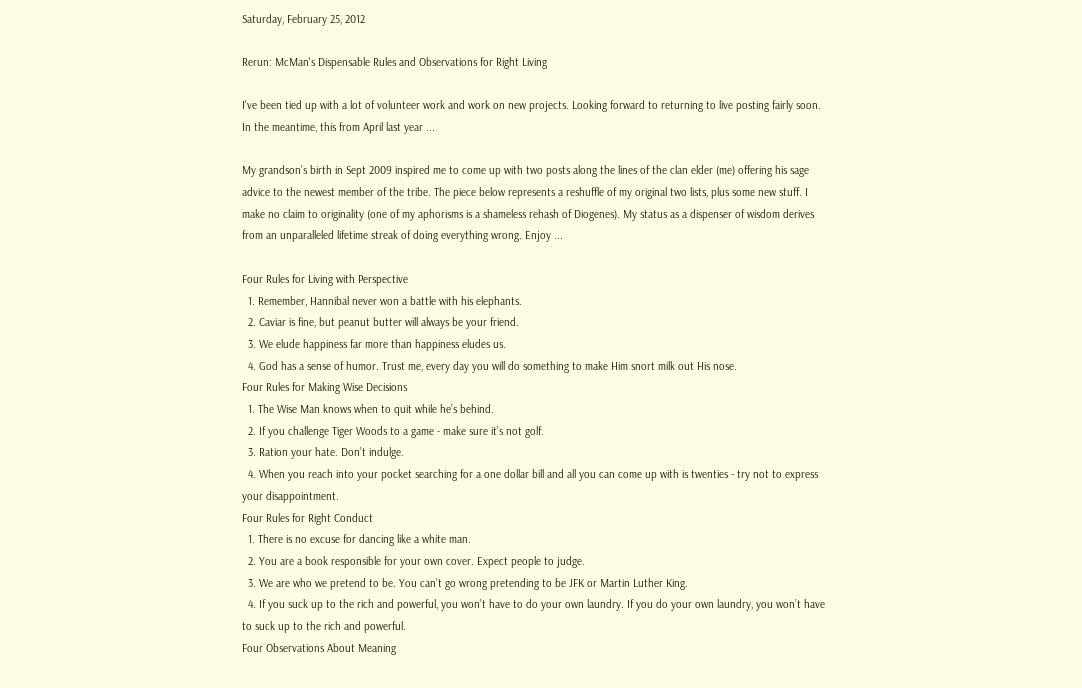Saturday, February 25, 2012

Rerun: McMan's Dispensable Rules and Observations for Right Living

I've been tied up with a lot of volunteer work and work on new projects. Looking forward to returning to live posting fairly soon. In the meantime, this from April last year ...

My grandson’s birth in Sept 2009 inspired me to come up with two posts along the lines of the clan elder (me) offering his sage advice to the newest member of the tribe. The piece below represents a reshuffle of my original two lists, plus some new stuff. I make no claim to originality (one of my aphorisms is a shameless rehash of Diogenes). My status as a dispenser of wisdom derives from an unparalleled lifetime streak of doing everything wrong. Enjoy ...

Four Rules for Living with Perspective
  1. Remember, Hannibal never won a battle with his elephants.
  2. Caviar is fine, but peanut butter will always be your friend.
  3. We elude happiness far more than happiness eludes us.
  4. God has a sense of humor. Trust me, every day you will do something to make Him snort milk out His nose.
Four Rules for Making Wise Decisions
  1. The Wise Man knows when to quit while he’s behind.
  2. If you challenge Tiger Woods to a game - make sure it’s not golf.
  3. Ration your hate. Don’t indulge.
  4. When you reach into your pocket searching for a one dollar bill and all you can come up with is twenties - try not to express your disappointment.
Four Rules for Right Conduct
  1. There is no excuse for dancing like a white man.
  2. You are a book responsible for your own cover. Expect people to judge.
  3. We are who we pretend to be. You can’t go wrong pretending to be JFK or Martin Luther King.
  4. If you suck up to the rich and powerful, you won’t have to do your own laundry. If you do your own laundry, you won’t have to suck up to the rich and powerful.
Four Observations About Meaning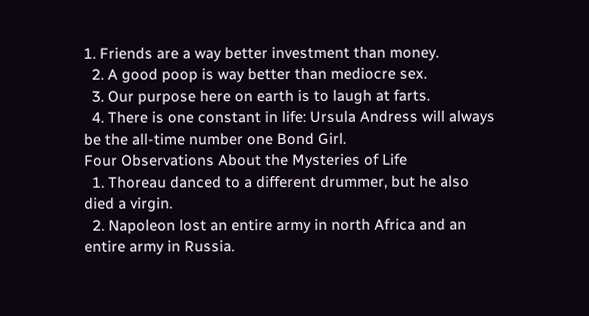1. Friends are a way better investment than money.
  2. A good poop is way better than mediocre sex.
  3. Our purpose here on earth is to laugh at farts.
  4. There is one constant in life: Ursula Andress will always be the all-time number one Bond Girl.
Four Observations About the Mysteries of Life
  1. Thoreau danced to a different drummer, but he also died a virgin.
  2. Napoleon lost an entire army in north Africa and an entire army in Russia.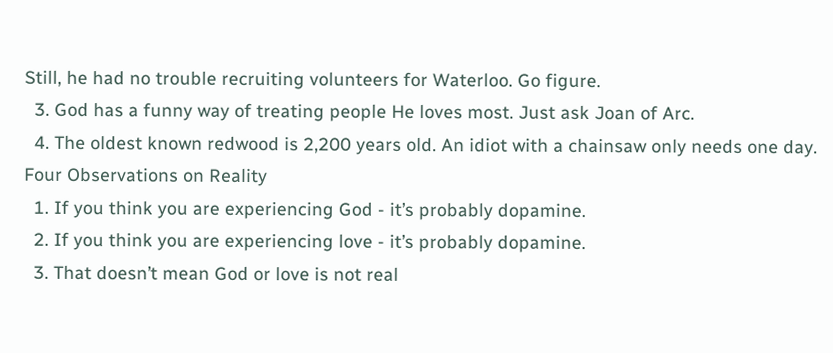Still, he had no trouble recruiting volunteers for Waterloo. Go figure.
  3. God has a funny way of treating people He loves most. Just ask Joan of Arc.
  4. The oldest known redwood is 2,200 years old. An idiot with a chainsaw only needs one day.
Four Observations on Reality
  1. If you think you are experiencing God - it’s probably dopamine.
  2. If you think you are experiencing love - it’s probably dopamine.
  3. That doesn’t mean God or love is not real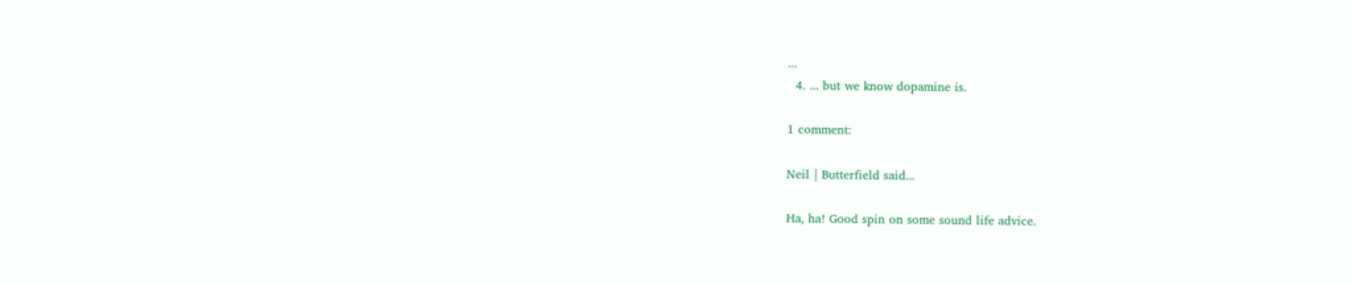...
  4. ... but we know dopamine is.

1 comment:

Neil | Butterfield said...

Ha, ha! Good spin on some sound life advice.